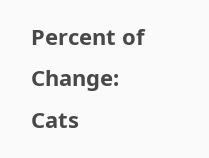Percent of Change: Cats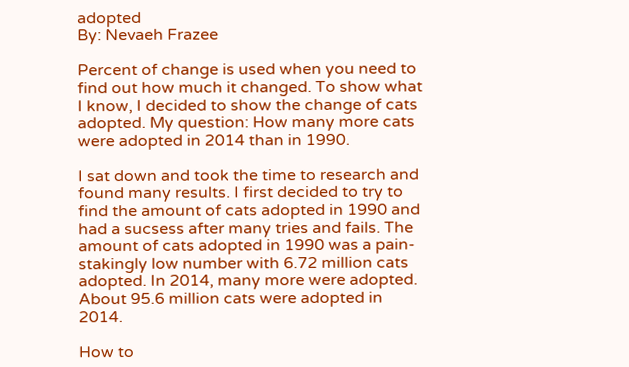adopted
By: Nevaeh Frazee

Percent of change is used when you need to find out how much it changed. To show what I know, I decided to show the change of cats adopted. My question: How many more cats were adopted in 2014 than in 1990.

I sat down and took the time to research and found many results. I first decided to try to find the amount of cats adopted in 1990 and had a sucsess after many tries and fails. The amount of cats adopted in 1990 was a pain-stakingly low number with 6.72 million cats adopted. In 2014, many more were adopted. About 95.6 million cats were adopted in 2014.

How to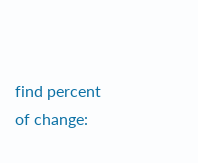find percent of change: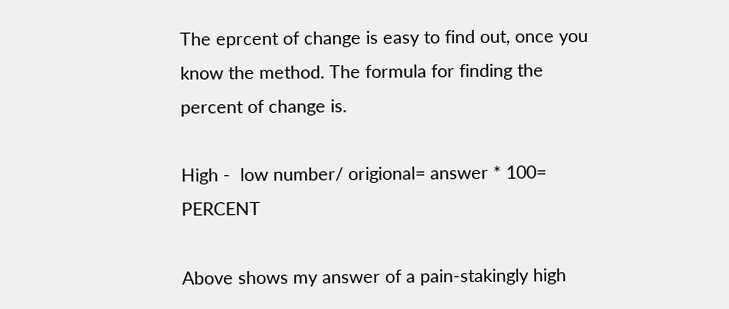The eprcent of change is easy to find out, once you know the method. The formula for finding the percent of change is.

High -  low number/ origional= answer * 100= PERCENT

Above shows my answer of a pain-stakingly high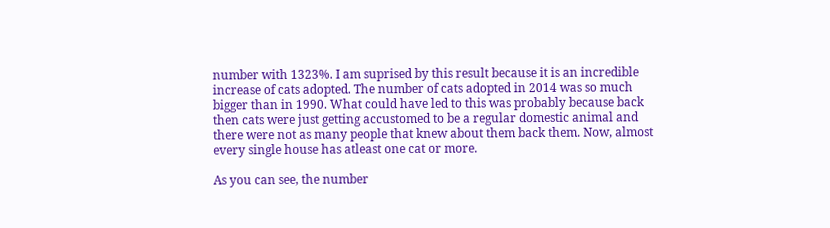number with 1323%. I am suprised by this result because it is an incredible increase of cats adopted. The number of cats adopted in 2014 was so much bigger than in 1990. What could have led to this was probably because back then cats were just getting accustomed to be a regular domestic animal and there were not as many people that knew about them back them. Now, almost every single house has atleast one cat or more.

As you can see, the number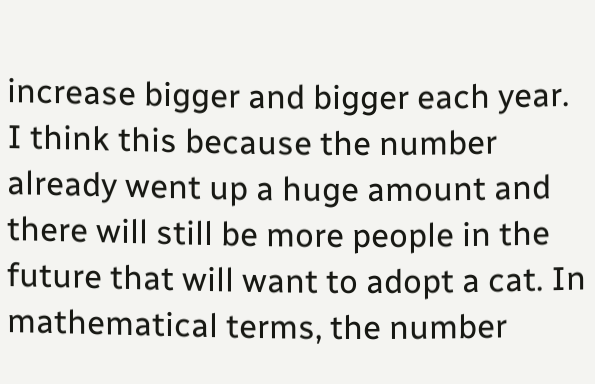increase bigger and bigger each year. I think this because the number already went up a huge amount and there will still be more people in the future that will want to adopt a cat. In mathematical terms, the number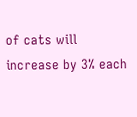of cats will increase by 3% each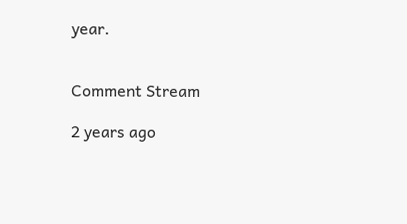year.


Comment Stream

2 years ago